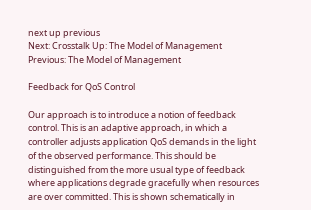next up previous
Next: Crosstalk Up: The Model of Management Previous: The Model of Management

Feedback for QoS Control

Our approach is to introduce a notion of feedback control. This is an adaptive approach, in which a controller adjusts application QoS demands in the light of the observed performance. This should be distinguished from the more usual type of feedback where applications degrade gracefully when resources are over committed. This is shown schematically in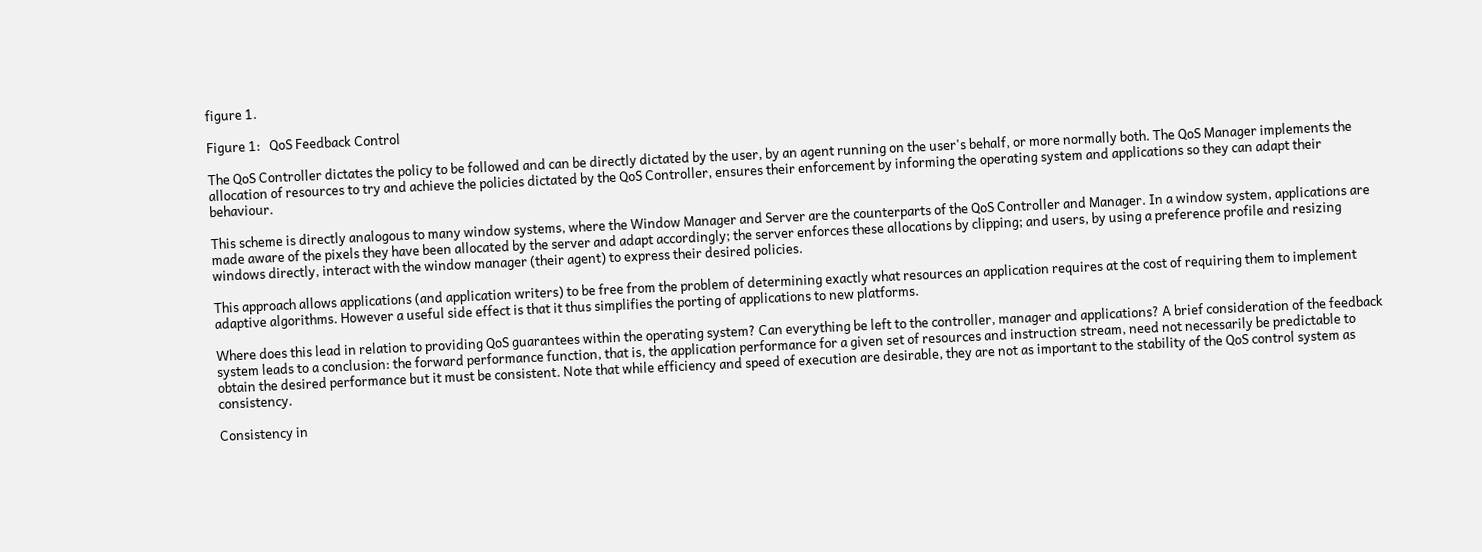figure 1.

Figure 1:   QoS Feedback Control

The QoS Controller dictates the policy to be followed and can be directly dictated by the user, by an agent running on the user's behalf, or more normally both. The QoS Manager implements the allocation of resources to try and achieve the policies dictated by the QoS Controller, ensures their enforcement by informing the operating system and applications so they can adapt their behaviour.

This scheme is directly analogous to many window systems, where the Window Manager and Server are the counterparts of the QoS Controller and Manager. In a window system, applications are made aware of the pixels they have been allocated by the server and adapt accordingly; the server enforces these allocations by clipping; and users, by using a preference profile and resizing windows directly, interact with the window manager (their agent) to express their desired policies.

This approach allows applications (and application writers) to be free from the problem of determining exactly what resources an application requires at the cost of requiring them to implement adaptive algorithms. However a useful side effect is that it thus simplifies the porting of applications to new platforms.

Where does this lead in relation to providing QoS guarantees within the operating system? Can everything be left to the controller, manager and applications? A brief consideration of the feedback system leads to a conclusion: the forward performance function, that is, the application performance for a given set of resources and instruction stream, need not necessarily be predictable to obtain the desired performance but it must be consistent. Note that while efficiency and speed of execution are desirable, they are not as important to the stability of the QoS control system as consistency.

Consistency in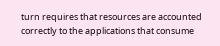turn requires that resources are accounted correctly to the applications that consume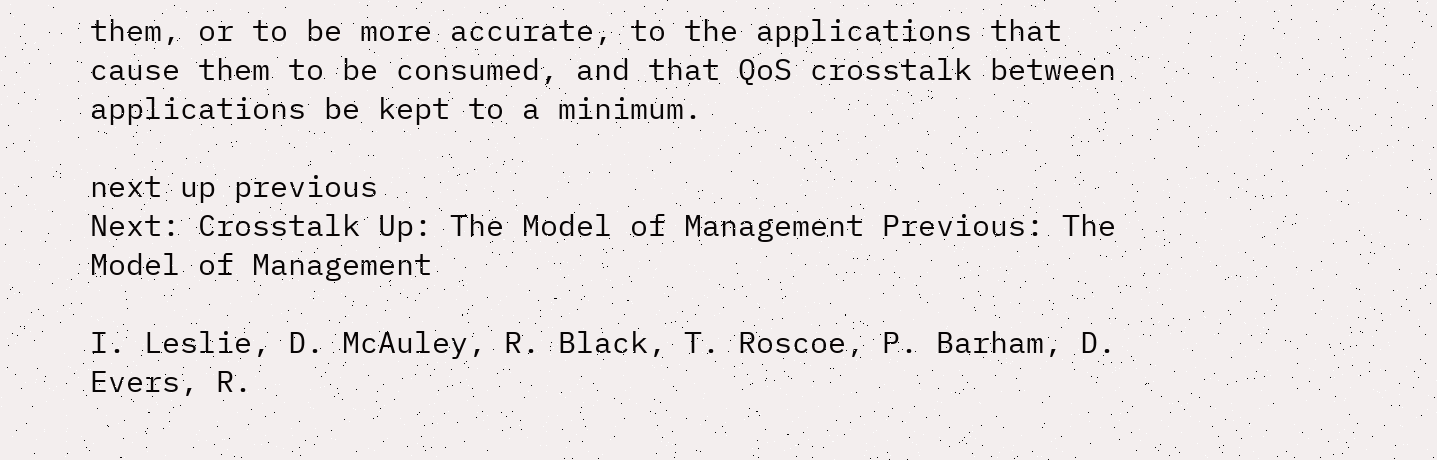them, or to be more accurate, to the applications that cause them to be consumed, and that QoS crosstalk between applications be kept to a minimum.

next up previous
Next: Crosstalk Up: The Model of Management Previous: The Model of Management

I. Leslie, D. McAuley, R. Black, T. Roscoe, P. Barham, D. Evers, R.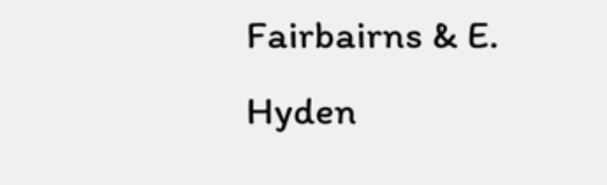Fairbairns & E. Hyden